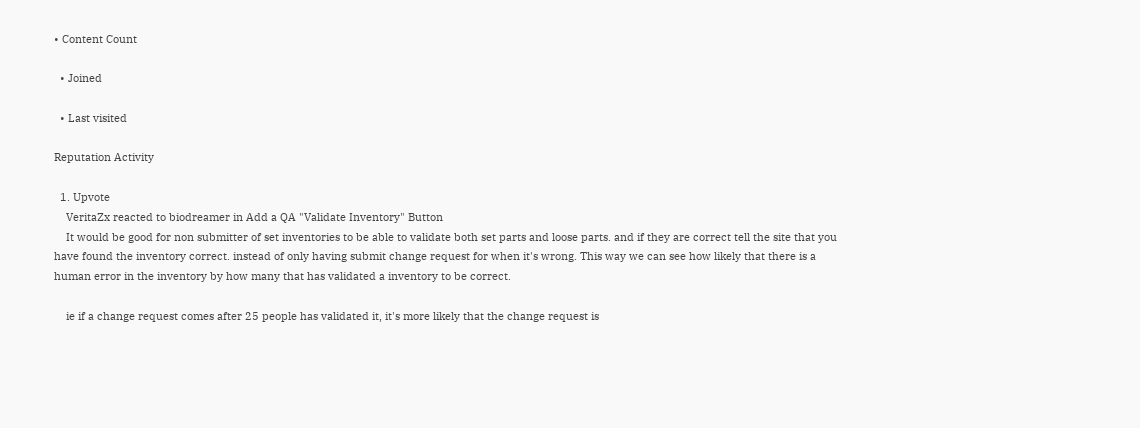• Content Count

  • Joined

  • Last visited

Reputation Activity

  1. Upvote
    VeritaZx reacted to biodreamer in Add a QA "Validate Inventory" Button
    It would be good for non submitter of set inventories to be able to validate both set parts and loose parts. and if they are correct tell the site that you have found the inventory correct. instead of only having submit change request for when it's wrong. This way we can see how likely that there is a human error in the inventory by how many that has validated a inventory to be correct.

    ie if a change request comes after 25 people has validated it, it's more likely that the change request is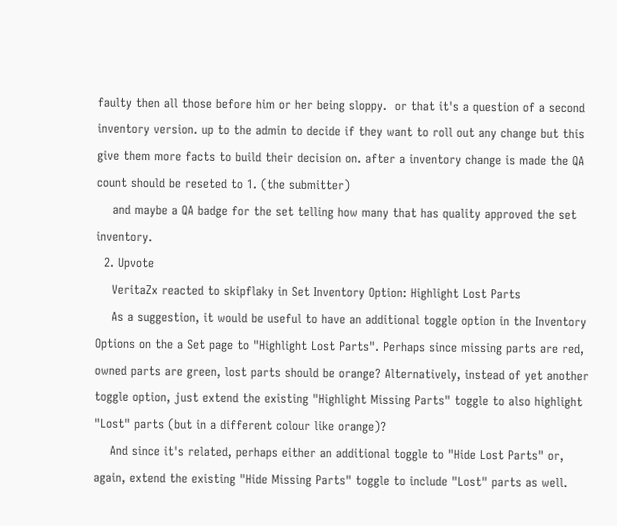faulty then all those before him or her being sloppy.  or that it's a question of a second inventory version. up to the admin to decide if they want to roll out any change but this give them more facts to build their decision on. after a inventory change is made the QA count should be reseted to 1. (the submitter)
    and maybe a QA badge for the set telling how many that has quality approved the set inventory.
  2. Upvote
    VeritaZx reacted to skipflaky in Set Inventory Option: Highlight Lost Parts
    As a suggestion, it would be useful to have an additional toggle option in the Inventory Options on the a Set page to "Highlight Lost Parts". Perhaps since missing parts are red, owned parts are green, lost parts should be orange? Alternatively, instead of yet another toggle option, just extend the existing "Highlight Missing Parts" toggle to also highlight "Lost" parts (but in a different colour like orange)?
    And since it's related, perhaps either an additional toggle to "Hide Lost Parts" or, again, extend the existing "Hide Missing Parts" toggle to include "Lost" parts as well.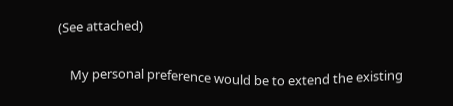(See attached)

    My personal preference would be to extend the existing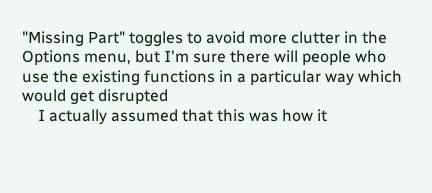"Missing Part" toggles to avoid more clutter in the Options menu, but I'm sure there will people who use the existing functions in a particular way which would get disrupted
    I actually assumed that this was how it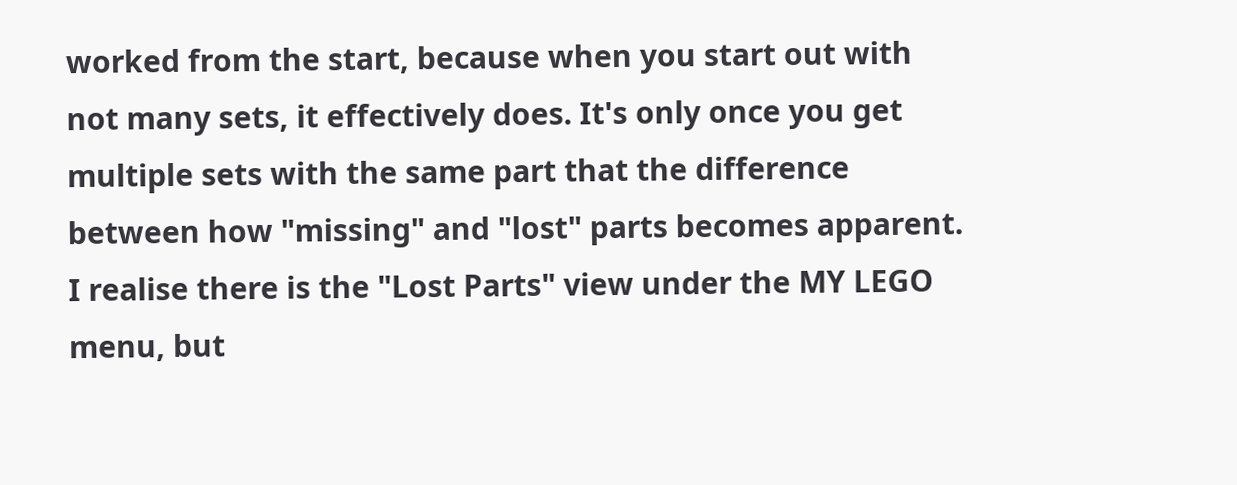worked from the start, because when you start out with not many sets, it effectively does. It's only once you get multiple sets with the same part that the difference between how "missing" and "lost" parts becomes apparent. I realise there is the "Lost Parts" view under the MY LEGO menu, but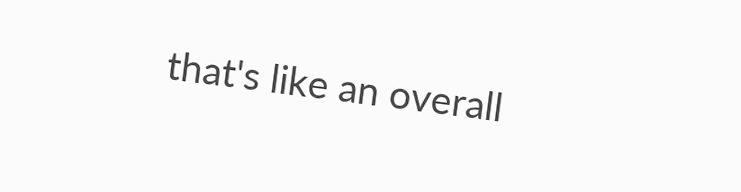that's like an overall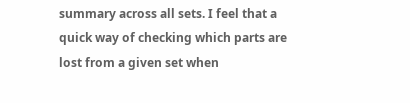summary across all sets. I feel that a quick way of checking which parts are lost from a given set when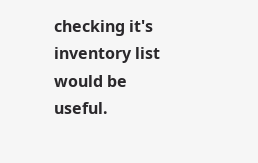checking it's inventory list would be useful.